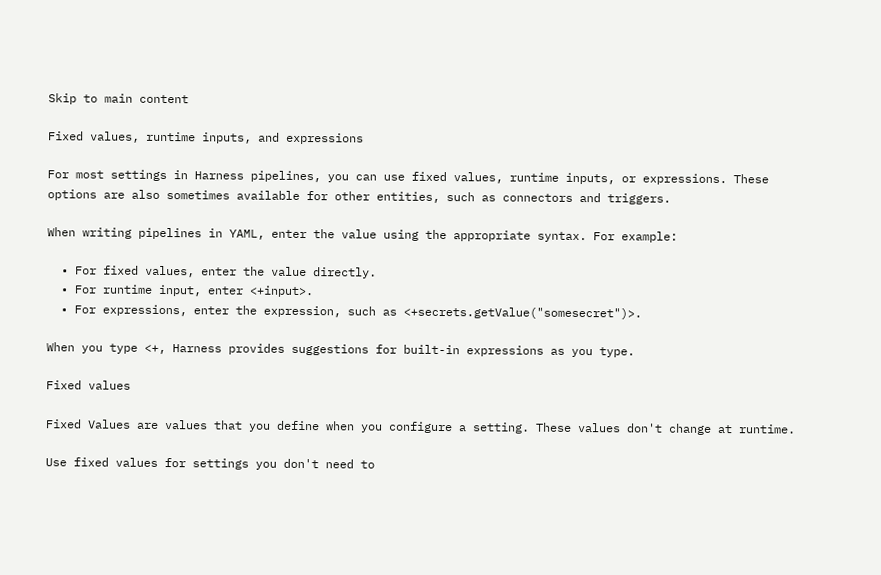Skip to main content

Fixed values, runtime inputs, and expressions

For most settings in Harness pipelines, you can use fixed values, runtime inputs, or expressions. These options are also sometimes available for other entities, such as connectors and triggers.

When writing pipelines in YAML, enter the value using the appropriate syntax. For example:

  • For fixed values, enter the value directly.
  • For runtime input, enter <+input>.
  • For expressions, enter the expression, such as <+secrets.getValue("somesecret")>.

When you type <+, Harness provides suggestions for built-in expressions as you type.

Fixed values

Fixed Values are values that you define when you configure a setting. These values don't change at runtime.

Use fixed values for settings you don't need to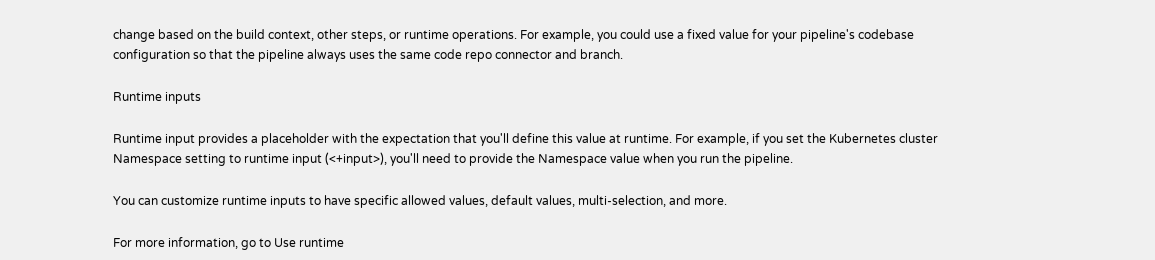change based on the build context, other steps, or runtime operations. For example, you could use a fixed value for your pipeline's codebase configuration so that the pipeline always uses the same code repo connector and branch.

Runtime inputs

Runtime input provides a placeholder with the expectation that you'll define this value at runtime. For example, if you set the Kubernetes cluster Namespace setting to runtime input (<+input>), you'll need to provide the Namespace value when you run the pipeline.

You can customize runtime inputs to have specific allowed values, default values, multi-selection, and more.

For more information, go to Use runtime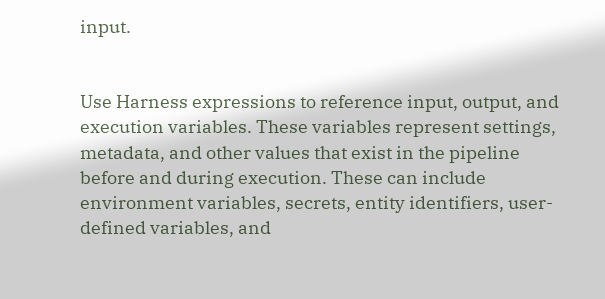input.


Use Harness expressions to reference input, output, and execution variables. These variables represent settings, metadata, and other values that exist in the pipeline before and during execution. These can include environment variables, secrets, entity identifiers, user-defined variables, and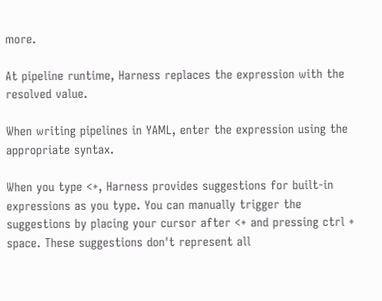more.

At pipeline runtime, Harness replaces the expression with the resolved value.

When writing pipelines in YAML, enter the expression using the appropriate syntax.

When you type <+, Harness provides suggestions for built-in expressions as you type. You can manually trigger the suggestions by placing your cursor after <+ and pressing ctrl + space. These suggestions don't represent all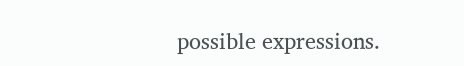possible expressions.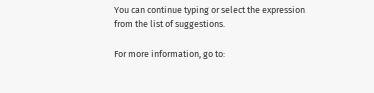You can continue typing or select the expression from the list of suggestions.

For more information, go to: